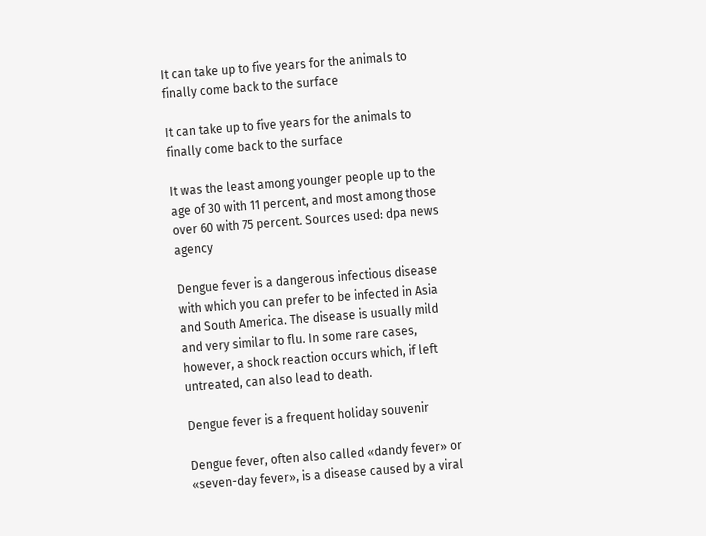It can take up to five years for the animals to finally come back to the surface

It can take up to five years for the animals to finally come back to the surface

It was the least among younger people up to the age of 30 with 11 percent, and most among those over 60 with 75 percent. Sources used: dpa news agency

Dengue fever is a dangerous infectious disease with which you can prefer to be infected in Asia and South America. The disease is usually mild and very similar to flu. In some rare cases, however, a shock reaction occurs which, if left untreated, can also lead to death.

Dengue fever is a frequent holiday souvenir

Dengue fever, often also called «dandy fever» or «seven-day fever», is a disease caused by a viral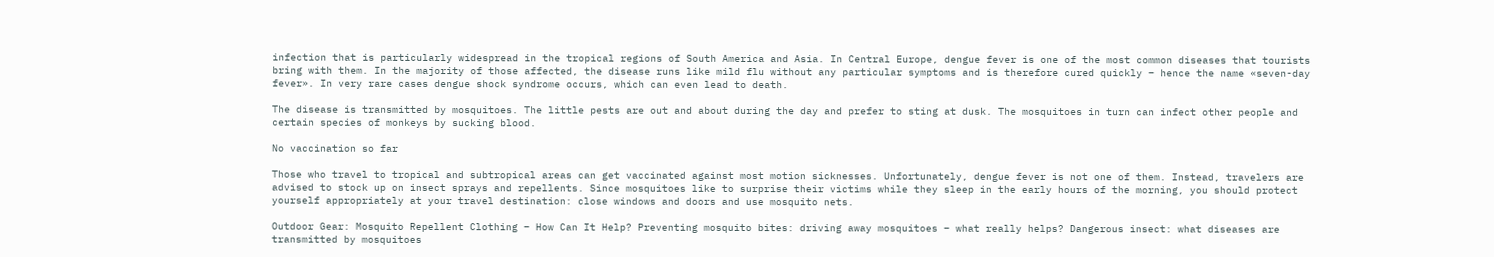infection that is particularly widespread in the tropical regions of South America and Asia. In Central Europe, dengue fever is one of the most common diseases that tourists bring with them. In the majority of those affected, the disease runs like mild flu without any particular symptoms and is therefore cured quickly – hence the name «seven-day fever». In very rare cases dengue shock syndrome occurs, which can even lead to death.

The disease is transmitted by mosquitoes. The little pests are out and about during the day and prefer to sting at dusk. The mosquitoes in turn can infect other people and certain species of monkeys by sucking blood.

No vaccination so far

Those who travel to tropical and subtropical areas can get vaccinated against most motion sicknesses. Unfortunately, dengue fever is not one of them. Instead, travelers are advised to stock up on insect sprays and repellents. Since mosquitoes like to surprise their victims while they sleep in the early hours of the morning, you should protect yourself appropriately at your travel destination: close windows and doors and use mosquito nets.

Outdoor Gear: Mosquito Repellent Clothing – How Can It Help? Preventing mosquito bites: driving away mosquitoes – what really helps? Dangerous insect: what diseases are transmitted by mosquitoes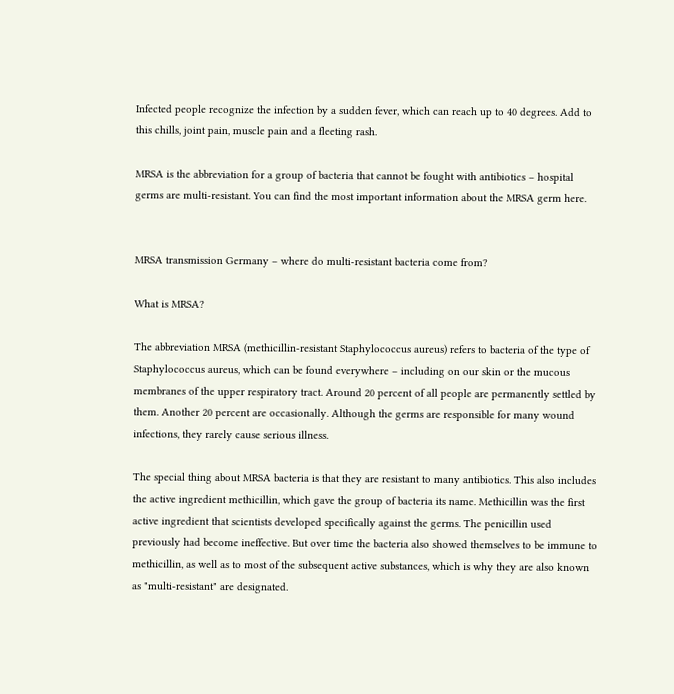Infected people recognize the infection by a sudden fever, which can reach up to 40 degrees. Add to this chills, joint pain, muscle pain and a fleeting rash.

MRSA is the abbreviation for a group of bacteria that cannot be fought with antibiotics – hospital germs are multi-resistant. You can find the most important information about the MRSA germ here.


MRSA transmission Germany – where do multi-resistant bacteria come from?

What is MRSA?

The abbreviation MRSA (methicillin-resistant Staphylococcus aureus) refers to bacteria of the type of Staphylococcus aureus, which can be found everywhere – including on our skin or the mucous membranes of the upper respiratory tract. Around 20 percent of all people are permanently settled by them. Another 20 percent are occasionally. Although the germs are responsible for many wound infections, they rarely cause serious illness.

The special thing about MRSA bacteria is that they are resistant to many antibiotics. This also includes the active ingredient methicillin, which gave the group of bacteria its name. Methicillin was the first active ingredient that scientists developed specifically against the germs. The penicillin used previously had become ineffective. But over time the bacteria also showed themselves to be immune to methicillin, as well as to most of the subsequent active substances, which is why they are also known as "multi-resistant" are designated.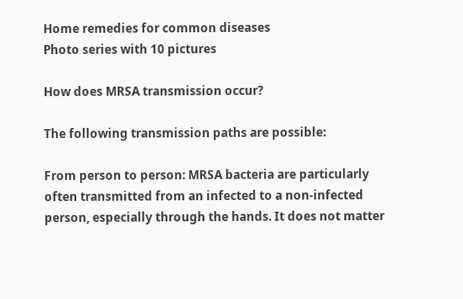Home remedies for common diseases
Photo series with 10 pictures

How does MRSA transmission occur?

The following transmission paths are possible:

From person to person: MRSA bacteria are particularly often transmitted from an infected to a non-infected person, especially through the hands. It does not matter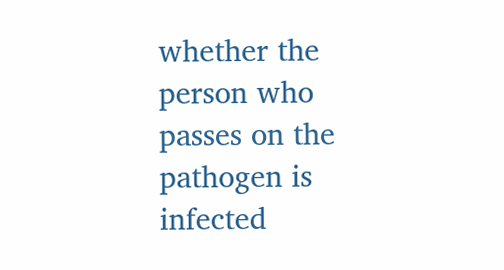whether the person who passes on the pathogen is infected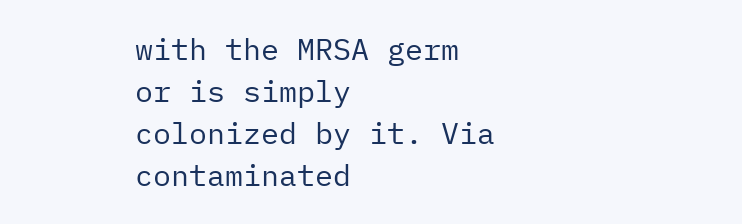with the MRSA germ or is simply colonized by it. Via contaminated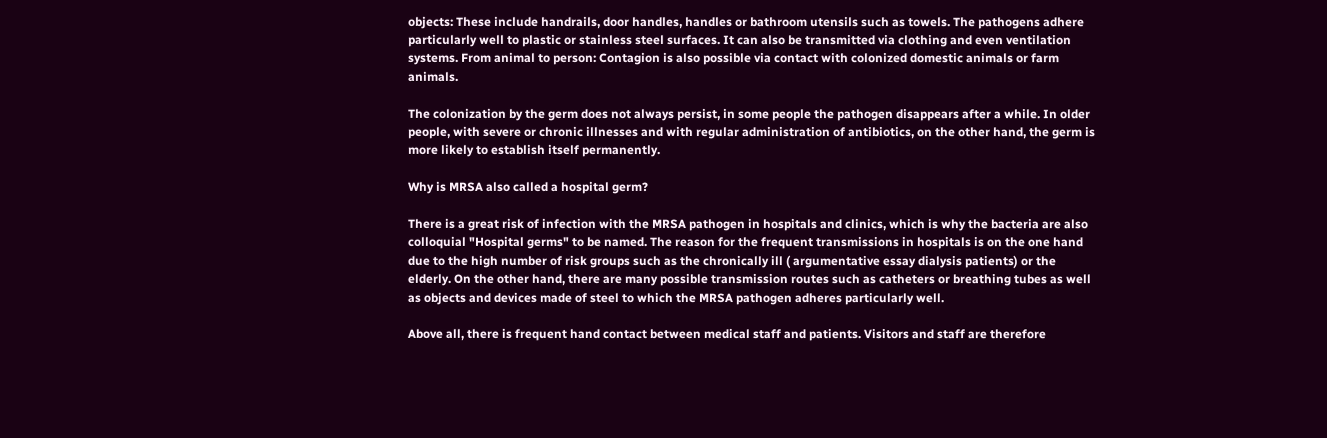objects: These include handrails, door handles, handles or bathroom utensils such as towels. The pathogens adhere particularly well to plastic or stainless steel surfaces. It can also be transmitted via clothing and even ventilation systems. From animal to person: Contagion is also possible via contact with colonized domestic animals or farm animals.

The colonization by the germ does not always persist, in some people the pathogen disappears after a while. In older people, with severe or chronic illnesses and with regular administration of antibiotics, on the other hand, the germ is more likely to establish itself permanently.

Why is MRSA also called a hospital germ?

There is a great risk of infection with the MRSA pathogen in hospitals and clinics, which is why the bacteria are also colloquial "Hospital germs" to be named. The reason for the frequent transmissions in hospitals is on the one hand due to the high number of risk groups such as the chronically ill ( argumentative essay dialysis patients) or the elderly. On the other hand, there are many possible transmission routes such as catheters or breathing tubes as well as objects and devices made of steel to which the MRSA pathogen adheres particularly well.

Above all, there is frequent hand contact between medical staff and patients. Visitors and staff are therefore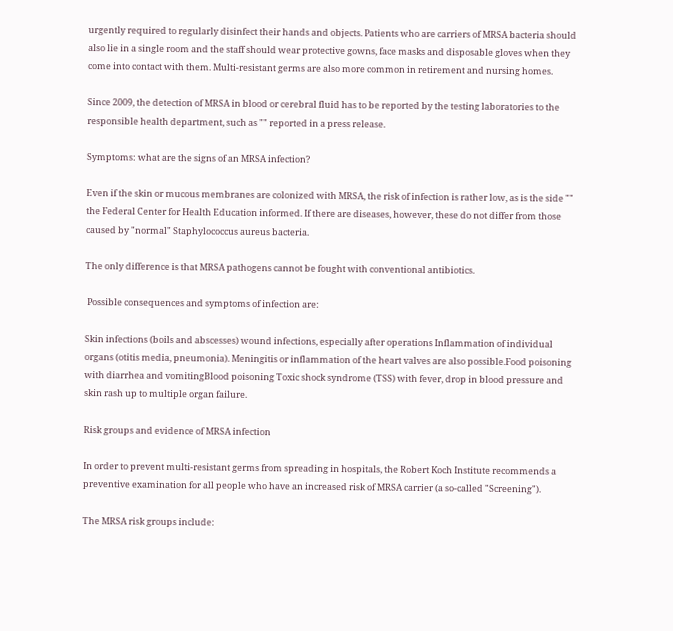urgently required to regularly disinfect their hands and objects. Patients who are carriers of MRSA bacteria should also lie in a single room and the staff should wear protective gowns, face masks and disposable gloves when they come into contact with them. Multi-resistant germs are also more common in retirement and nursing homes.

Since 2009, the detection of MRSA in blood or cerebral fluid has to be reported by the testing laboratories to the responsible health department, such as "" reported in a press release.

Symptoms: what are the signs of an MRSA infection?

Even if the skin or mucous membranes are colonized with MRSA, the risk of infection is rather low, as is the side "" the Federal Center for Health Education informed. If there are diseases, however, these do not differ from those caused by "normal" Staphylococcus aureus bacteria.

The only difference is that MRSA pathogens cannot be fought with conventional antibiotics.

 Possible consequences and symptoms of infection are:

Skin infections (boils and abscesses) wound infections, especially after operations Inflammation of individual organs (otitis media, pneumonia). Meningitis or inflammation of the heart valves are also possible.Food poisoning with diarrhea and vomitingBlood poisoning Toxic shock syndrome (TSS) with fever, drop in blood pressure and skin rash up to multiple organ failure.

Risk groups and evidence of MRSA infection

In order to prevent multi-resistant germs from spreading in hospitals, the Robert Koch Institute recommends a preventive examination for all people who have an increased risk of MRSA carrier (a so-called "Screening").

The MRSA risk groups include: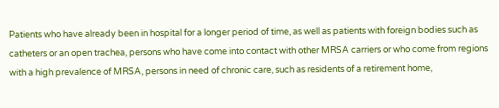Patients who have already been in hospital for a longer period of time, as well as patients with foreign bodies such as catheters or an open trachea, persons who have come into contact with other MRSA carriers or who come from regions with a high prevalence of MRSA, persons in need of chronic care, such as residents of a retirement home,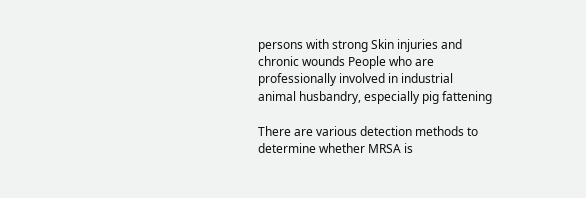persons with strong Skin injuries and chronic wounds People who are professionally involved in industrial animal husbandry, especially pig fattening

There are various detection methods to determine whether MRSA is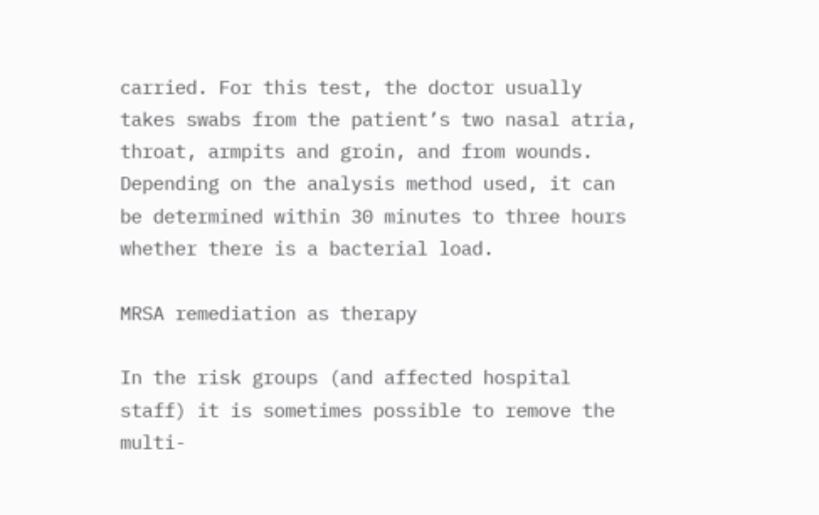carried. For this test, the doctor usually takes swabs from the patient’s two nasal atria, throat, armpits and groin, and from wounds. Depending on the analysis method used, it can be determined within 30 minutes to three hours whether there is a bacterial load.

MRSA remediation as therapy

In the risk groups (and affected hospital staff) it is sometimes possible to remove the multi-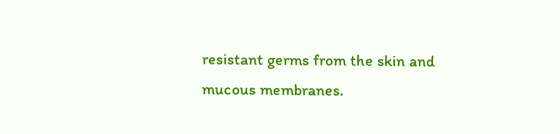resistant germs from the skin and mucous membranes.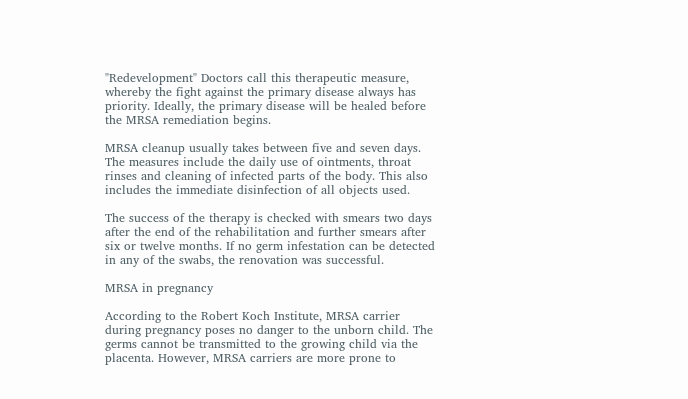"Redevelopment" Doctors call this therapeutic measure, whereby the fight against the primary disease always has priority. Ideally, the primary disease will be healed before the MRSA remediation begins.

MRSA cleanup usually takes between five and seven days. The measures include the daily use of ointments, throat rinses and cleaning of infected parts of the body. This also includes the immediate disinfection of all objects used.

The success of the therapy is checked with smears two days after the end of the rehabilitation and further smears after six or twelve months. If no germ infestation can be detected in any of the swabs, the renovation was successful.

MRSA in pregnancy

According to the Robert Koch Institute, MRSA carrier during pregnancy poses no danger to the unborn child. The germs cannot be transmitted to the growing child via the placenta. However, MRSA carriers are more prone to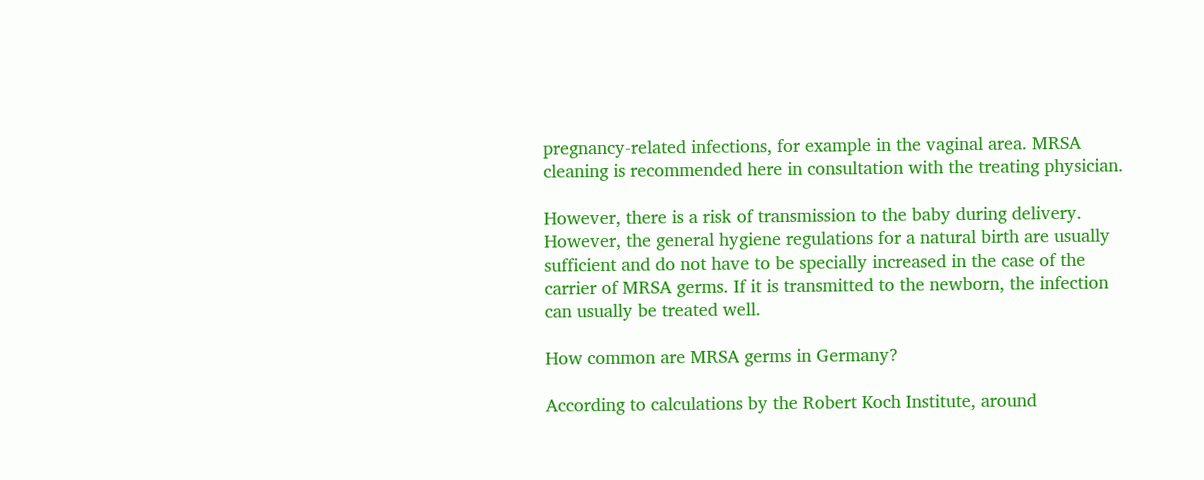pregnancy-related infections, for example in the vaginal area. MRSA cleaning is recommended here in consultation with the treating physician.

However, there is a risk of transmission to the baby during delivery. However, the general hygiene regulations for a natural birth are usually sufficient and do not have to be specially increased in the case of the carrier of MRSA germs. If it is transmitted to the newborn, the infection can usually be treated well.

How common are MRSA germs in Germany?

According to calculations by the Robert Koch Institute, around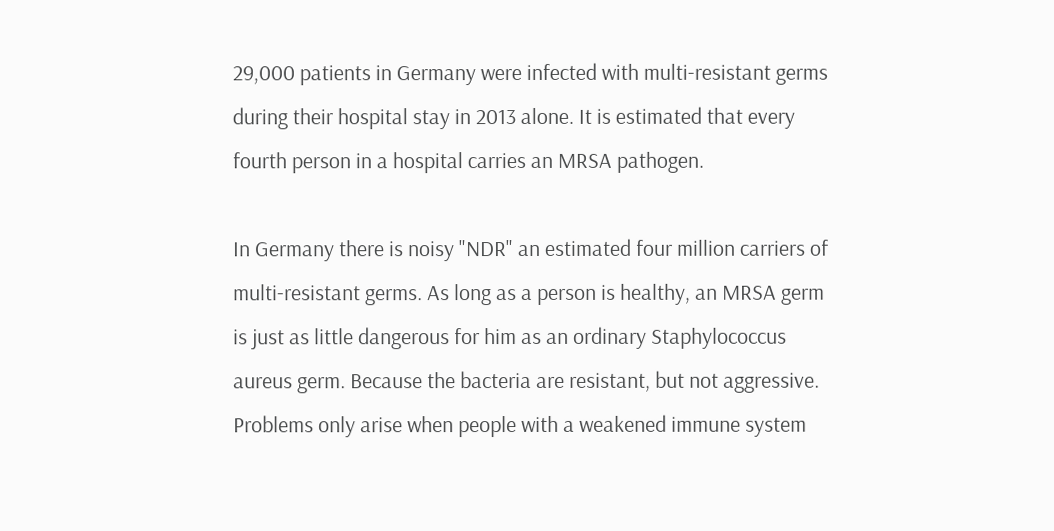29,000 patients in Germany were infected with multi-resistant germs during their hospital stay in 2013 alone. It is estimated that every fourth person in a hospital carries an MRSA pathogen.

In Germany there is noisy "NDR" an estimated four million carriers of multi-resistant germs. As long as a person is healthy, an MRSA germ is just as little dangerous for him as an ordinary Staphylococcus aureus germ. Because the bacteria are resistant, but not aggressive. Problems only arise when people with a weakened immune system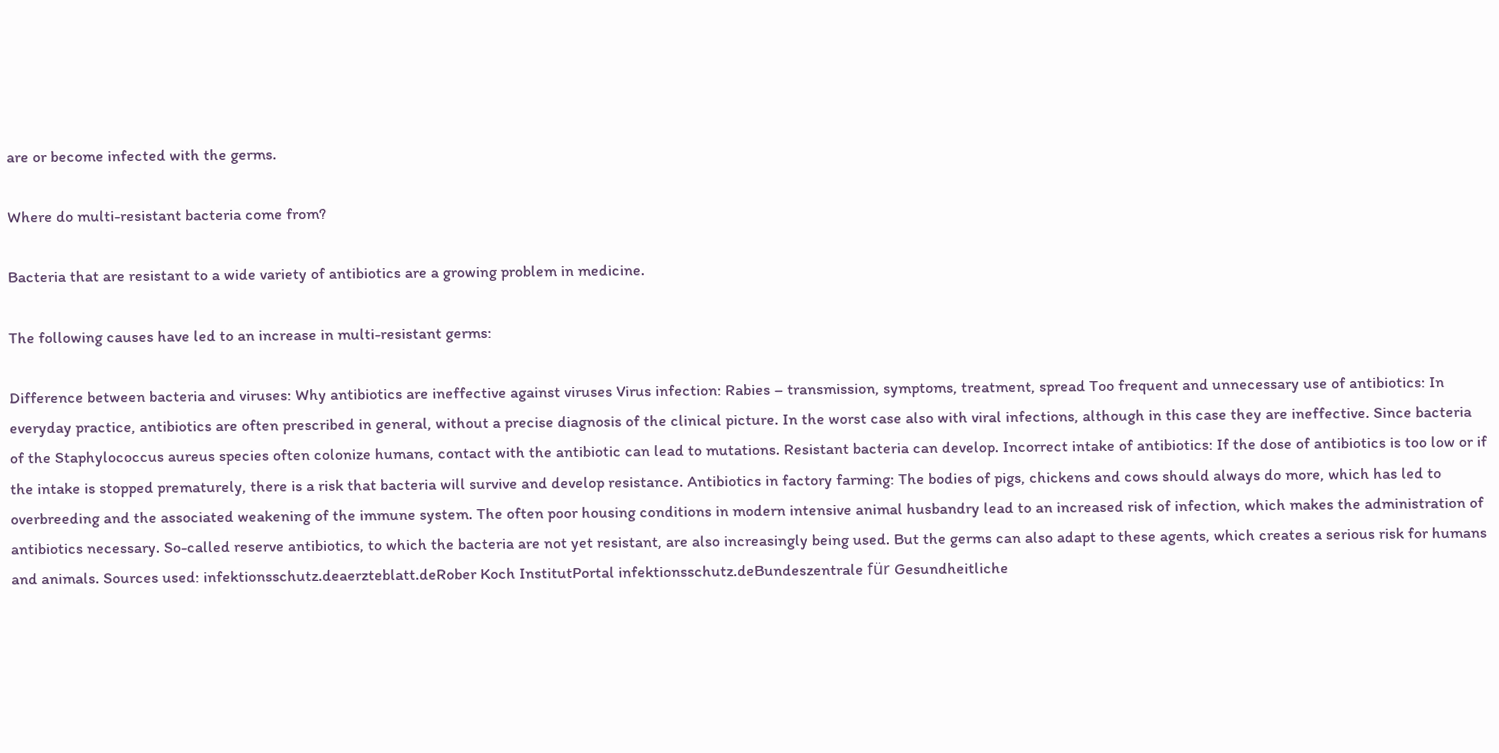are or become infected with the germs.

Where do multi-resistant bacteria come from?

Bacteria that are resistant to a wide variety of antibiotics are a growing problem in medicine.

The following causes have led to an increase in multi-resistant germs:

Difference between bacteria and viruses: Why antibiotics are ineffective against viruses Virus infection: Rabies – transmission, symptoms, treatment, spread Too frequent and unnecessary use of antibiotics: In everyday practice, antibiotics are often prescribed in general, without a precise diagnosis of the clinical picture. In the worst case also with viral infections, although in this case they are ineffective. Since bacteria of the Staphylococcus aureus species often colonize humans, contact with the antibiotic can lead to mutations. Resistant bacteria can develop. Incorrect intake of antibiotics: If the dose of antibiotics is too low or if the intake is stopped prematurely, there is a risk that bacteria will survive and develop resistance. Antibiotics in factory farming: The bodies of pigs, chickens and cows should always do more, which has led to overbreeding and the associated weakening of the immune system. The often poor housing conditions in modern intensive animal husbandry lead to an increased risk of infection, which makes the administration of antibiotics necessary. So-called reserve antibiotics, to which the bacteria are not yet resistant, are also increasingly being used. But the germs can also adapt to these agents, which creates a serious risk for humans and animals. Sources used: infektionsschutz.deaerzteblatt.deRober Koch InstitutPortal infektionsschutz.deBundeszentrale für Gesundheitliche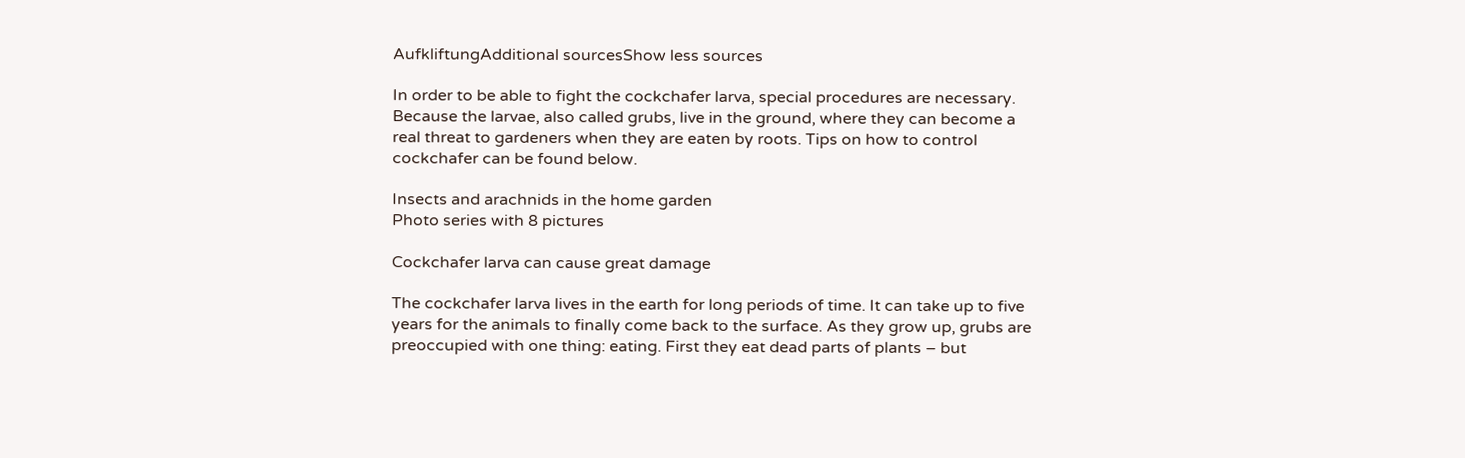AufkliftungAdditional sourcesShow less sources

In order to be able to fight the cockchafer larva, special procedures are necessary. Because the larvae, also called grubs, live in the ground, where they can become a real threat to gardeners when they are eaten by roots. Tips on how to control cockchafer can be found below.

Insects and arachnids in the home garden
Photo series with 8 pictures

Cockchafer larva can cause great damage

The cockchafer larva lives in the earth for long periods of time. It can take up to five years for the animals to finally come back to the surface. As they grow up, grubs are preoccupied with one thing: eating. First they eat dead parts of plants – but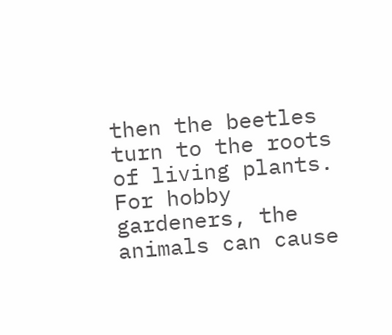then the beetles turn to the roots of living plants. For hobby gardeners, the animals can cause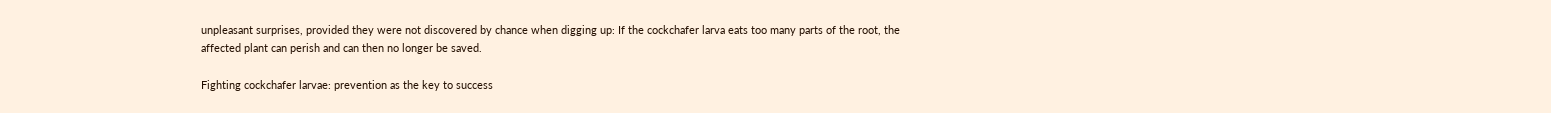unpleasant surprises, provided they were not discovered by chance when digging up: If the cockchafer larva eats too many parts of the root, the affected plant can perish and can then no longer be saved.

Fighting cockchafer larvae: prevention as the key to success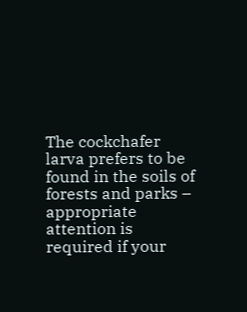The cockchafer larva prefers to be found in the soils of forests and parks – appropriate attention is required if your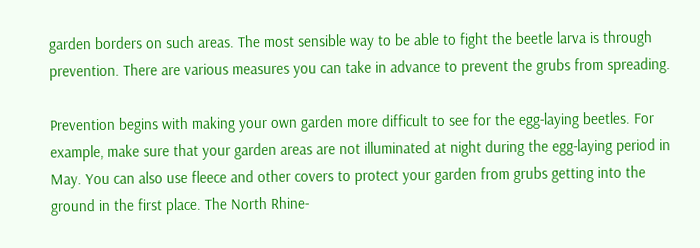garden borders on such areas. The most sensible way to be able to fight the beetle larva is through prevention. There are various measures you can take in advance to prevent the grubs from spreading.

Prevention begins with making your own garden more difficult to see for the egg-laying beetles. For example, make sure that your garden areas are not illuminated at night during the egg-laying period in May. You can also use fleece and other covers to protect your garden from grubs getting into the ground in the first place. The North Rhine-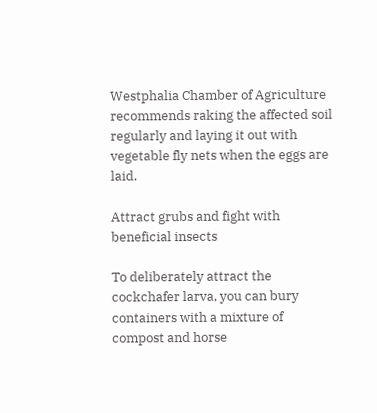Westphalia Chamber of Agriculture recommends raking the affected soil regularly and laying it out with vegetable fly nets when the eggs are laid.

Attract grubs and fight with beneficial insects

To deliberately attract the cockchafer larva, you can bury containers with a mixture of compost and horse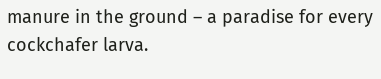manure in the ground – a paradise for every cockchafer larva.